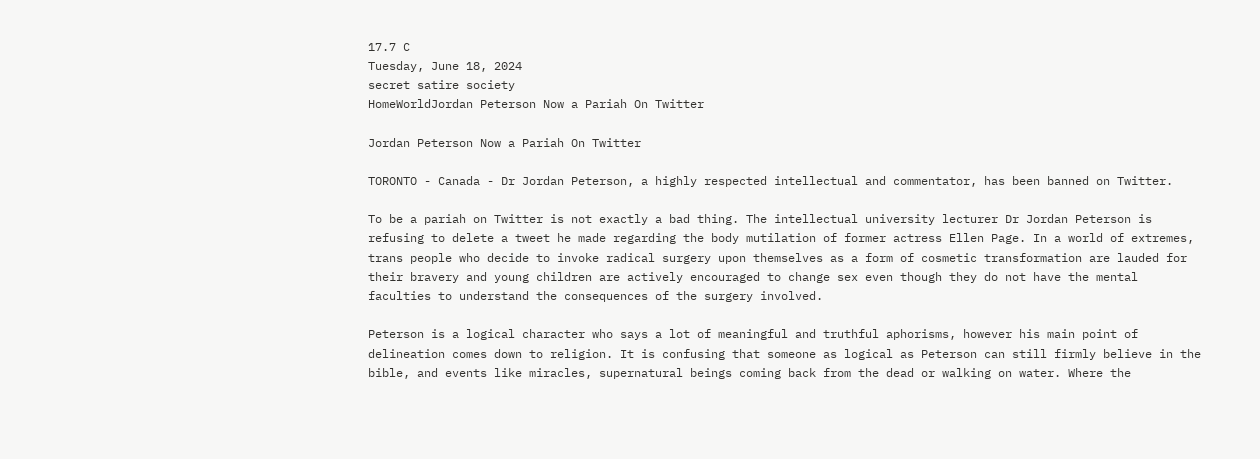17.7 C
Tuesday, June 18, 2024
secret satire society
HomeWorldJordan Peterson Now a Pariah On Twitter

Jordan Peterson Now a Pariah On Twitter

TORONTO - Canada - Dr Jordan Peterson, a highly respected intellectual and commentator, has been banned on Twitter.

To be a pariah on Twitter is not exactly a bad thing. The intellectual university lecturer Dr Jordan Peterson is refusing to delete a tweet he made regarding the body mutilation of former actress Ellen Page. In a world of extremes, trans people who decide to invoke radical surgery upon themselves as a form of cosmetic transformation are lauded for their bravery and young children are actively encouraged to change sex even though they do not have the mental faculties to understand the consequences of the surgery involved.

Peterson is a logical character who says a lot of meaningful and truthful aphorisms, however his main point of delineation comes down to religion. It is confusing that someone as logical as Peterson can still firmly believe in the bible, and events like miracles, supernatural beings coming back from the dead or walking on water. Where the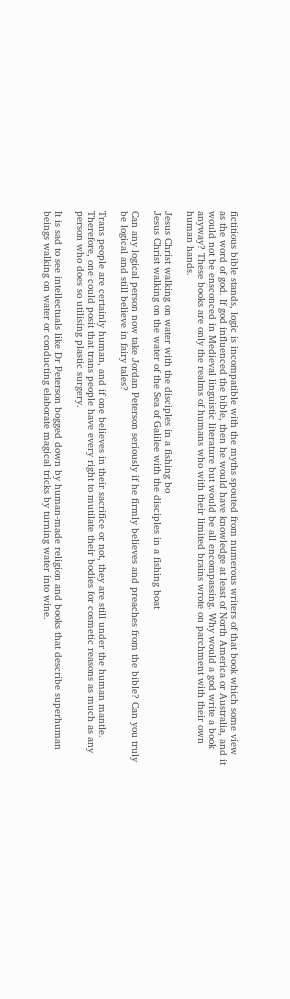fictitious bible stands, logic is incompatible with the myths spouted from numerous writers of that book which some view as the word of god. If god influenced the bible, then he would have knowledge at least of North America or Australia, and it would not be ensconced in Medieval linguistic literature but would be all encompassing. Why would a god write a book anyway? These books are only the realms of humans who with their limited brains wrote on parchment with their own human hands.

Jesus Christ walking on water with the disciples in a fishing bo
Jesus Christ walking on the water of the Sea of Galilee with the disciples in a fishing boat

Can any logical person now take Jordan Peterson seriously if he firmly believes and preaches from the bible? Can you truly be logical and still believe in fairy tales?

Trans people are certainly human, and if one believes in their sacrifice or not, they are still under the human mantle. Therefore, one could posit that trans people have every right to mutilate their bodies for cosmetic reasons as much as any person who does so utilising plastic surgery.

It is sad to see intellectuals like Dr Peterson bogged down by human-made religion and books that describe superhuman beings walking on water or conducting elaborate magical tricks by turning water into wine.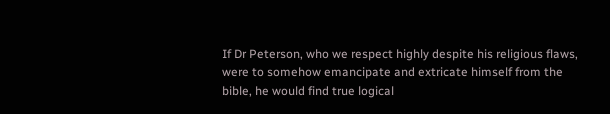If Dr Peterson, who we respect highly despite his religious flaws, were to somehow emancipate and extricate himself from the bible, he would find true logical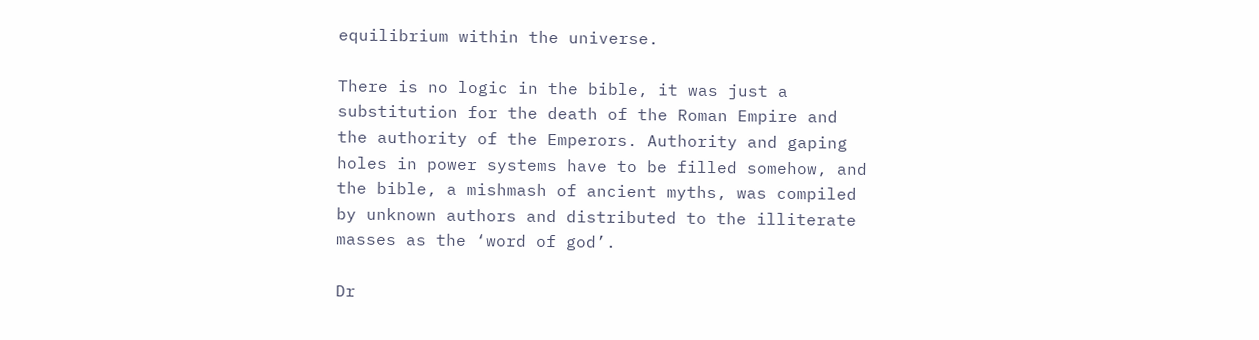equilibrium within the universe.

There is no logic in the bible, it was just a substitution for the death of the Roman Empire and the authority of the Emperors. Authority and gaping holes in power systems have to be filled somehow, and the bible, a mishmash of ancient myths, was compiled by unknown authors and distributed to the illiterate masses as the ‘word of god’.

Dr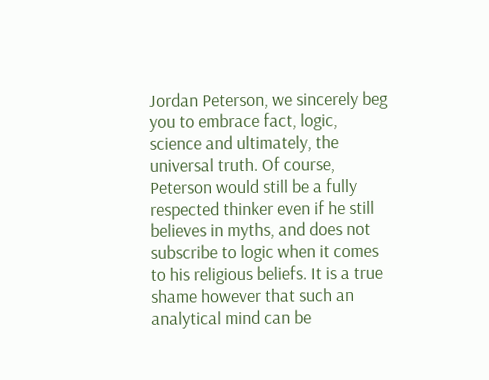Jordan Peterson, we sincerely beg you to embrace fact, logic, science and ultimately, the universal truth. Of course, Peterson would still be a fully respected thinker even if he still believes in myths, and does not subscribe to logic when it comes to his religious beliefs. It is a true shame however that such an analytical mind can be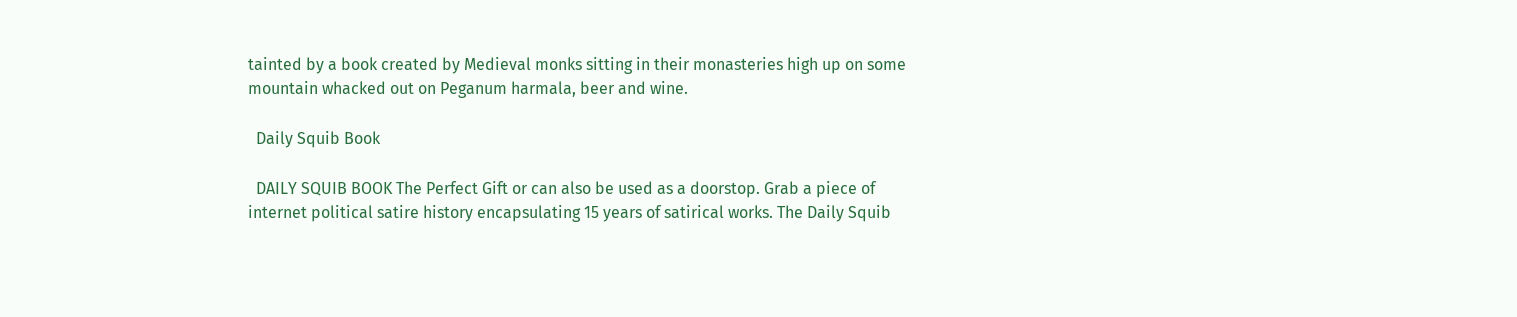tainted by a book created by Medieval monks sitting in their monasteries high up on some mountain whacked out on Peganum harmala, beer and wine.

  Daily Squib Book

  DAILY SQUIB BOOK The Perfect Gift or can also be used as a doorstop. Grab a piece of internet political satire history encapsulating 15 years of satirical works. The Daily Squib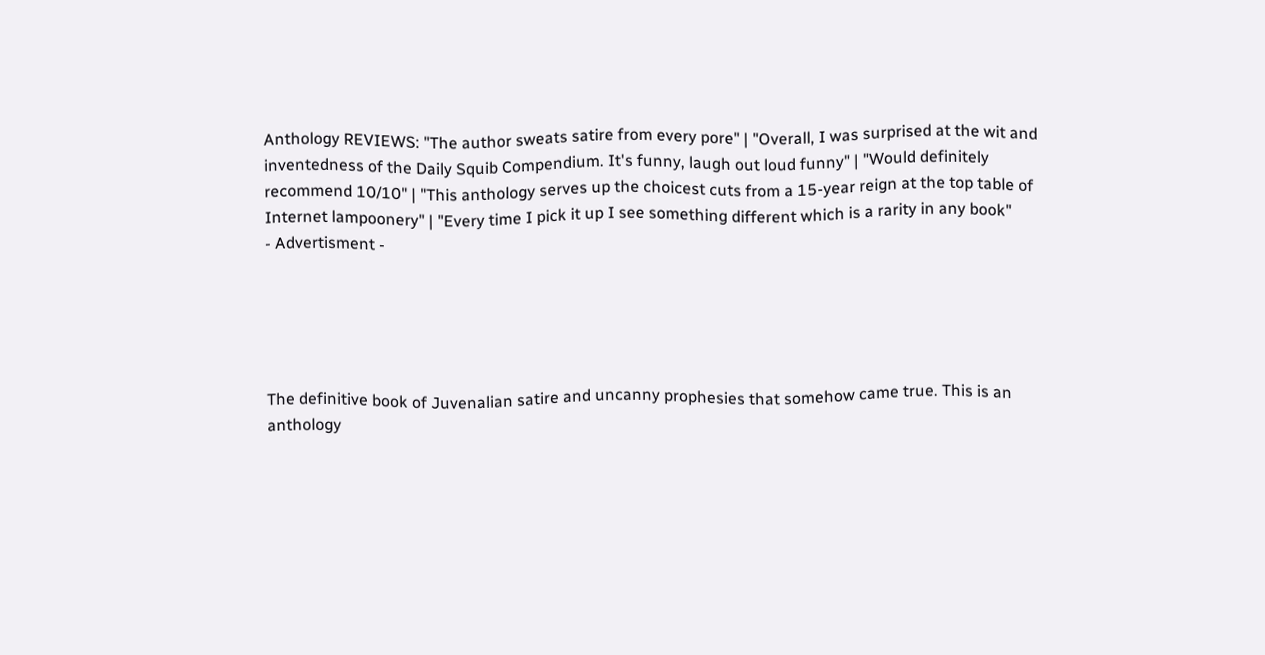Anthology REVIEWS: "The author sweats satire from every pore" | "Overall, I was surprised at the wit and inventedness of the Daily Squib Compendium. It's funny, laugh out loud funny" | "Would definitely recommend 10/10" | "This anthology serves up the choicest cuts from a 15-year reign at the top table of Internet lampoonery" | "Every time I pick it up I see something different which is a rarity in any book"
- Advertisment -





The definitive book of Juvenalian satire and uncanny prophesies that somehow came true. This is an anthology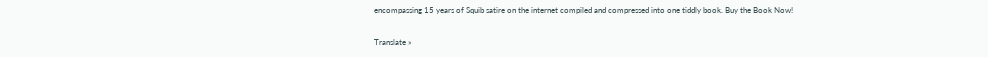encompassing 15 years of Squib satire on the internet compiled and compressed into one tiddly book. Buy the Book Now!

Translate »